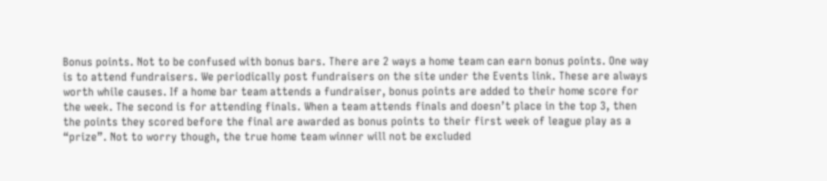Bonus points. Not to be confused with bonus bars. There are 2 ways a home team can earn bonus points. One way is to attend fundraisers. We periodically post fundraisers on the site under the Events link. These are always worth while causes. If a home bar team attends a fundraiser, bonus points are added to their home score for the week. The second is for attending finals. When a team attends finals and doesn’t place in the top 3, then the points they scored before the final are awarded as bonus points to their first week of league play as a “prize”. Not to worry though, the true home team winner will not be excluded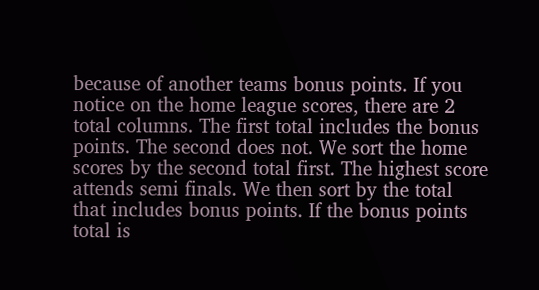because of another teams bonus points. If you notice on the home league scores, there are 2 total columns. The first total includes the bonus points. The second does not. We sort the home scores by the second total first. The highest score attends semi finals. We then sort by the total that includes bonus points. If the bonus points total is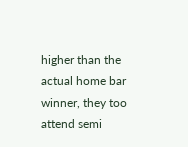higher than the actual home bar winner, they too attend semi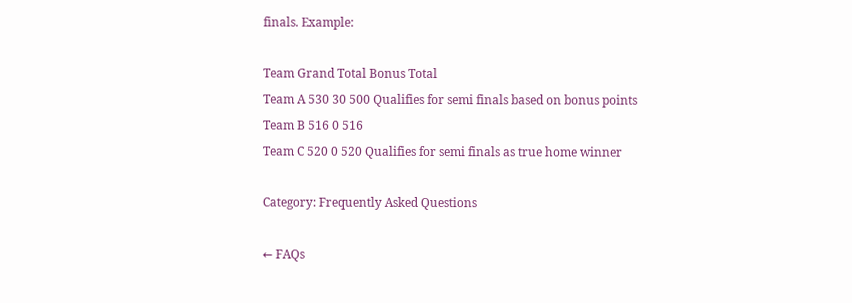finals. Example:

Team Grand Total Bonus Total
Team A 530 30 500 Qualifies for semi finals based on bonus points
Team B 516 0 516
Team C 520 0 520 Qualifies for semi finals as true home winner

Category: Frequently Asked Questions

← FAQs